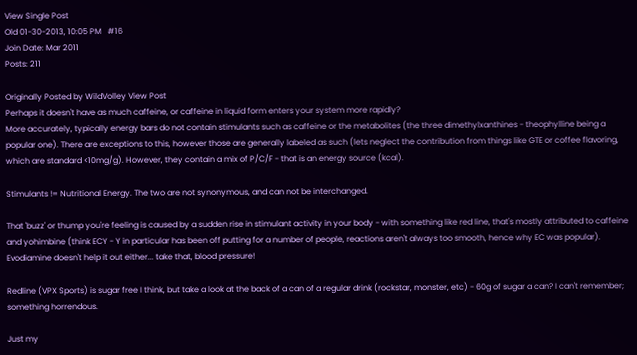View Single Post
Old 01-30-2013, 10:05 PM   #16
Join Date: Mar 2011
Posts: 211

Originally Posted by WildVolley View Post
Perhaps it doesn't have as much caffeine, or caffeine in liquid form enters your system more rapidly?
More accurately, typically energy bars do not contain stimulants such as caffeine or the metabolites (the three dimethylxanthines - theophylline being a popular one). There are exceptions to this, however those are generally labeled as such (lets neglect the contribution from things like GTE or coffee flavoring, which are standard <10mg/g). However, they contain a mix of P/C/F - that is an energy source (kcal).

Stimulants != Nutritional Energy. The two are not synonymous, and can not be interchanged.

That 'buzz' or thump you're feeling is caused by a sudden rise in stimulant activity in your body - with something like red line, that's mostly attributed to caffeine and yohimbine (think ECY - Y in particular has been off putting for a number of people, reactions aren't always too smooth, hence why EC was popular). Evodiamine doesn't help it out either... take that, blood pressure!

Redline (VPX Sports) is sugar free I think, but take a look at the back of a can of a regular drink (rockstar, monster, etc) - 60g of sugar a can? I can't remember; something horrendous.

Just my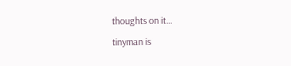thoughts on it...
tinyman is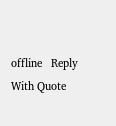offline   Reply With Quote